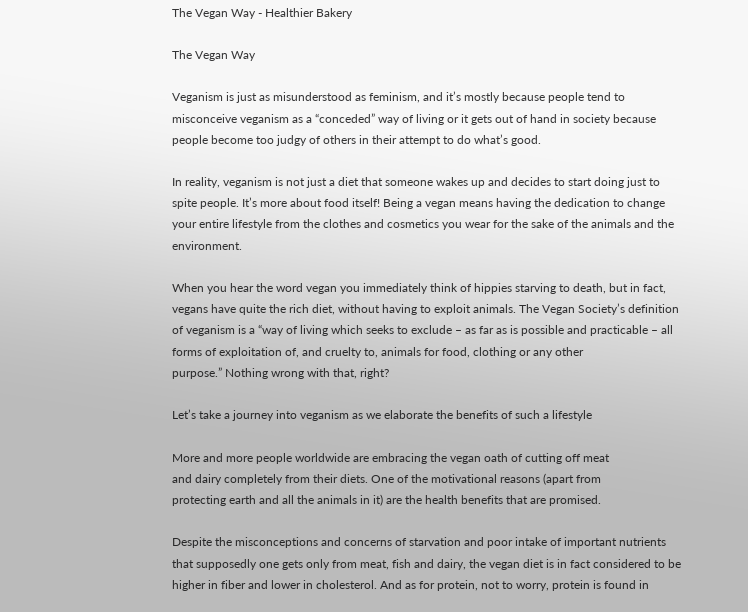The Vegan Way - Healthier Bakery

The Vegan Way

Veganism is just as misunderstood as feminism, and it’s mostly because people tend to misconceive veganism as a “conceded” way of living or it gets out of hand in society because people become too judgy of others in their attempt to do what’s good.

In reality, veganism is not just a diet that someone wakes up and decides to start doing just to spite people. It’s more about food itself! Being a vegan means having the dedication to change your entire lifestyle from the clothes and cosmetics you wear for the sake of the animals and the environment.

When you hear the word vegan you immediately think of hippies starving to death, but in fact, vegans have quite the rich diet, without having to exploit animals. The Vegan Society’s definition of veganism is a “way of living which seeks to exclude – as far as is possible and practicable – all forms of exploitation of, and cruelty to, animals for food, clothing or any other
purpose.” Nothing wrong with that, right?

Let’s take a journey into veganism as we elaborate the benefits of such a lifestyle

More and more people worldwide are embracing the vegan oath of cutting off meat
and dairy completely from their diets. One of the motivational reasons (apart from
protecting earth and all the animals in it) are the health benefits that are promised.

Despite the misconceptions and concerns of starvation and poor intake of important nutrients that supposedly one gets only from meat, fish and dairy, the vegan diet is in fact considered to be higher in fiber and lower in cholesterol. And as for protein, not to worry, protein is found in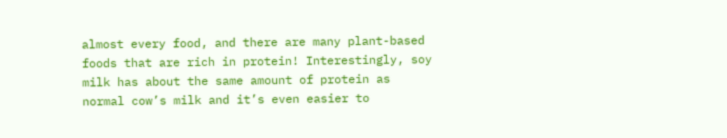almost every food, and there are many plant-based foods that are rich in protein! Interestingly, soy milk has about the same amount of protein as normal cow’s milk and it’s even easier to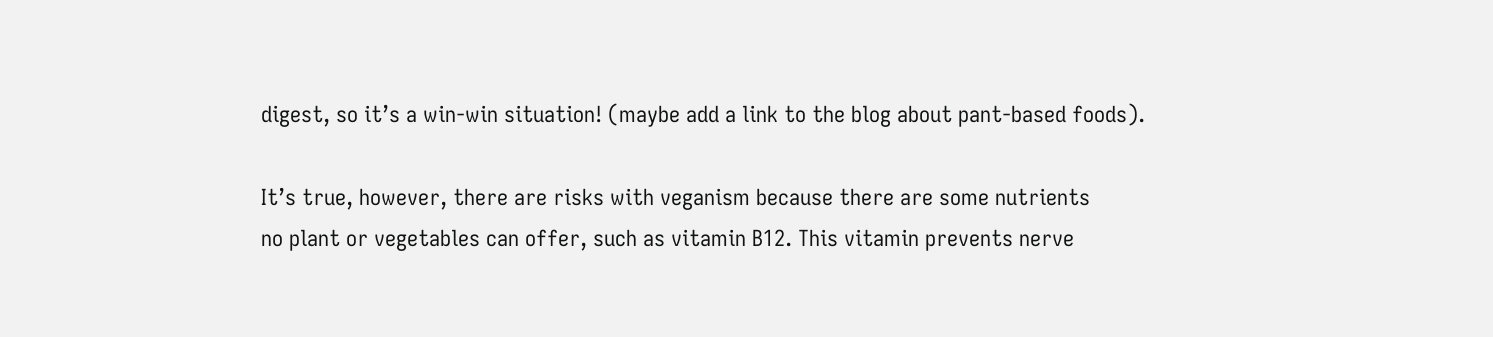digest, so it’s a win-win situation! (maybe add a link to the blog about pant-based foods).

It’s true, however, there are risks with veganism because there are some nutrients
no plant or vegetables can offer, such as vitamin B12. This vitamin prevents nerve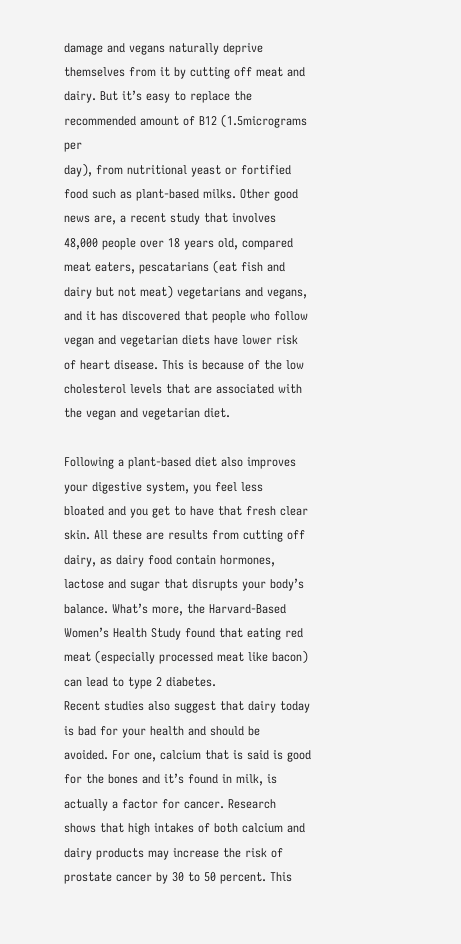damage and vegans naturally deprive themselves from it by cutting off meat and
dairy. But it’s easy to replace the recommended amount of B12 (1.5micrograms per
day), from nutritional yeast or fortified food such as plant-based milks. Other good news are, a recent study that involves 48,000 people over 18 years old, compared meat eaters, pescatarians (eat fish and dairy but not meat) vegetarians and vegans, and it has discovered that people who follow vegan and vegetarian diets have lower risk of heart disease. This is because of the low cholesterol levels that are associated with the vegan and vegetarian diet.

Following a plant-based diet also improves your digestive system, you feel less
bloated and you get to have that fresh clear skin. All these are results from cutting off dairy, as dairy food contain hormones, lactose and sugar that disrupts your body’s balance. What’s more, the Harvard-Based Women’s Health Study found that eating red meat (especially processed meat like bacon) can lead to type 2 diabetes.
Recent studies also suggest that dairy today is bad for your health and should be
avoided. For one, calcium that is said is good for the bones and it’s found in milk, is
actually a factor for cancer. Research shows that high intakes of both calcium and
dairy products may increase the risk of prostate cancer by 30 to 50 percent. This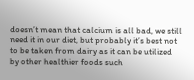doesn’t mean that calcium is all bad, we still need it in our diet, but probably it’s best not to be taken from dairy as it can be utilized by other healthier foods such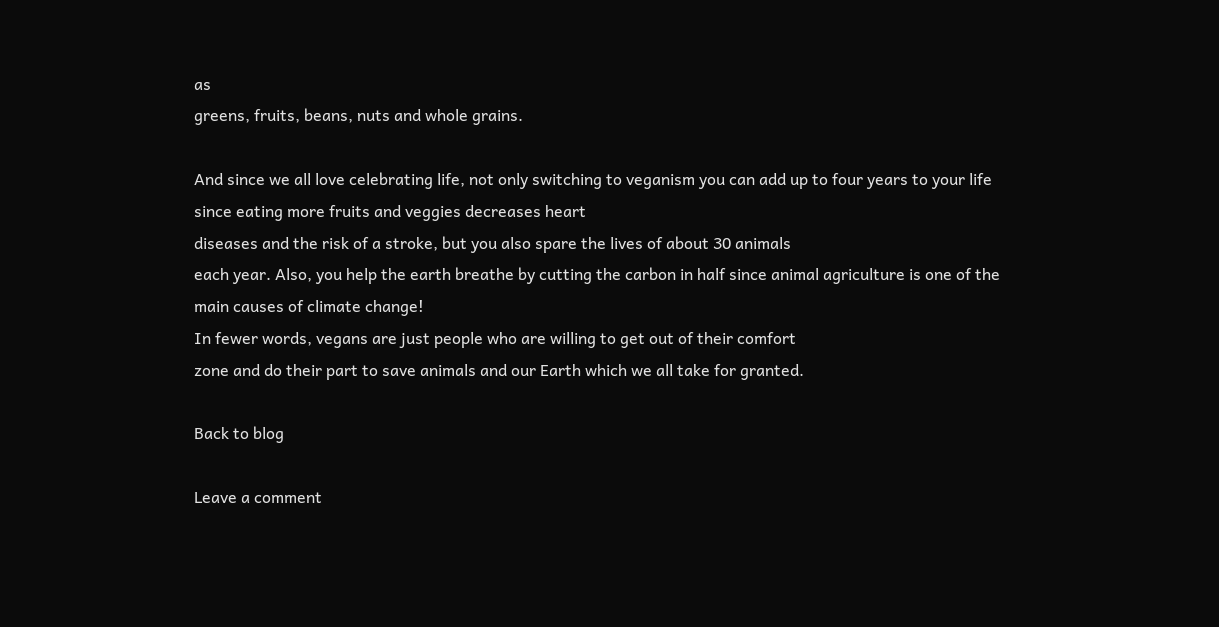as
greens, fruits, beans, nuts and whole grains.

And since we all love celebrating life, not only switching to veganism you can add up to four years to your life since eating more fruits and veggies decreases heart
diseases and the risk of a stroke, but you also spare the lives of about 30 animals
each year. Also, you help the earth breathe by cutting the carbon in half since animal agriculture is one of the main causes of climate change!
In fewer words, vegans are just people who are willing to get out of their comfort
zone and do their part to save animals and our Earth which we all take for granted.

Back to blog

Leave a comment